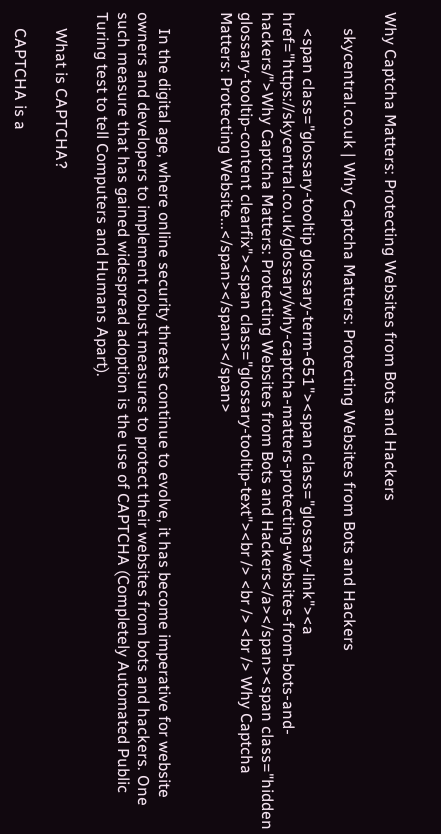Why Captcha Matters: Protecting Websites from Bots and Hackers

    skycentral.co.uk | Why Captcha Matters: Protecting Websites from Bots and Hackers

    <span class="glossary-tooltip glossary-term-651"><span class="glossary-link"><a href="https://skycentral.co.uk/glossary/why-captcha-matters-protecting-websites-from-bots-and-hackers/">Why Captcha Matters: Protecting Websites from Bots and Hackers</a></span><span class="hidden glossary-tooltip-content clearfix"><span class="glossary-tooltip-text"><br /> <br /> <br /> Why Captcha Matters: Protecting Website...</span></span></span>


    In the digital age, where online security threats continue to evolve, it has become imperative for website owners and developers to implement robust measures to protect their websites from bots and hackers. One such measure that has gained widespread adoption is the use of CAPTCHA (Completely Automated Public Turing test to tell Computers and Humans Apart).

    What is CAPTCHA?

    CAPTCHA is a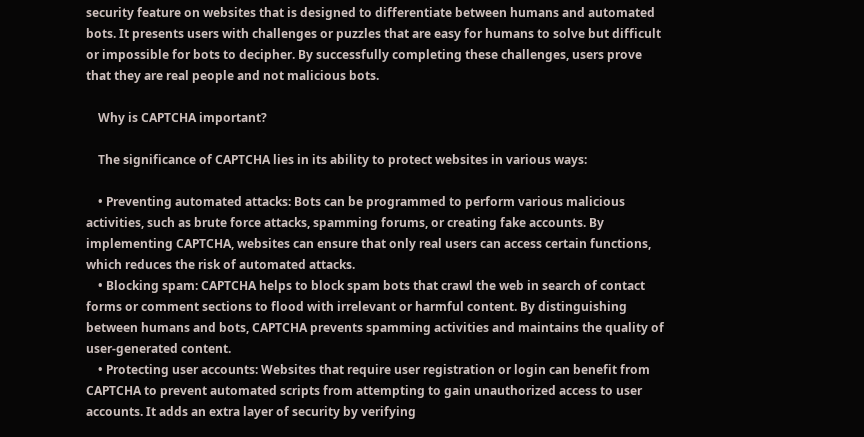security feature on websites that is designed to differentiate between humans and automated bots. It presents users with challenges or puzzles that are easy for humans to solve but difficult or impossible for bots to decipher. By successfully completing these challenges, users prove that they are real people and not malicious bots.

    Why is CAPTCHA important?

    The significance of CAPTCHA lies in its ability to protect websites in various ways:

    • Preventing automated attacks: Bots can be programmed to perform various malicious activities, such as brute force attacks, spamming forums, or creating fake accounts. By implementing CAPTCHA, websites can ensure that only real users can access certain functions, which reduces the risk of automated attacks.
    • Blocking spam: CAPTCHA helps to block spam bots that crawl the web in search of contact forms or comment sections to flood with irrelevant or harmful content. By distinguishing between humans and bots, CAPTCHA prevents spamming activities and maintains the quality of user-generated content.
    • Protecting user accounts: Websites that require user registration or login can benefit from CAPTCHA to prevent automated scripts from attempting to gain unauthorized access to user accounts. It adds an extra layer of security by verifying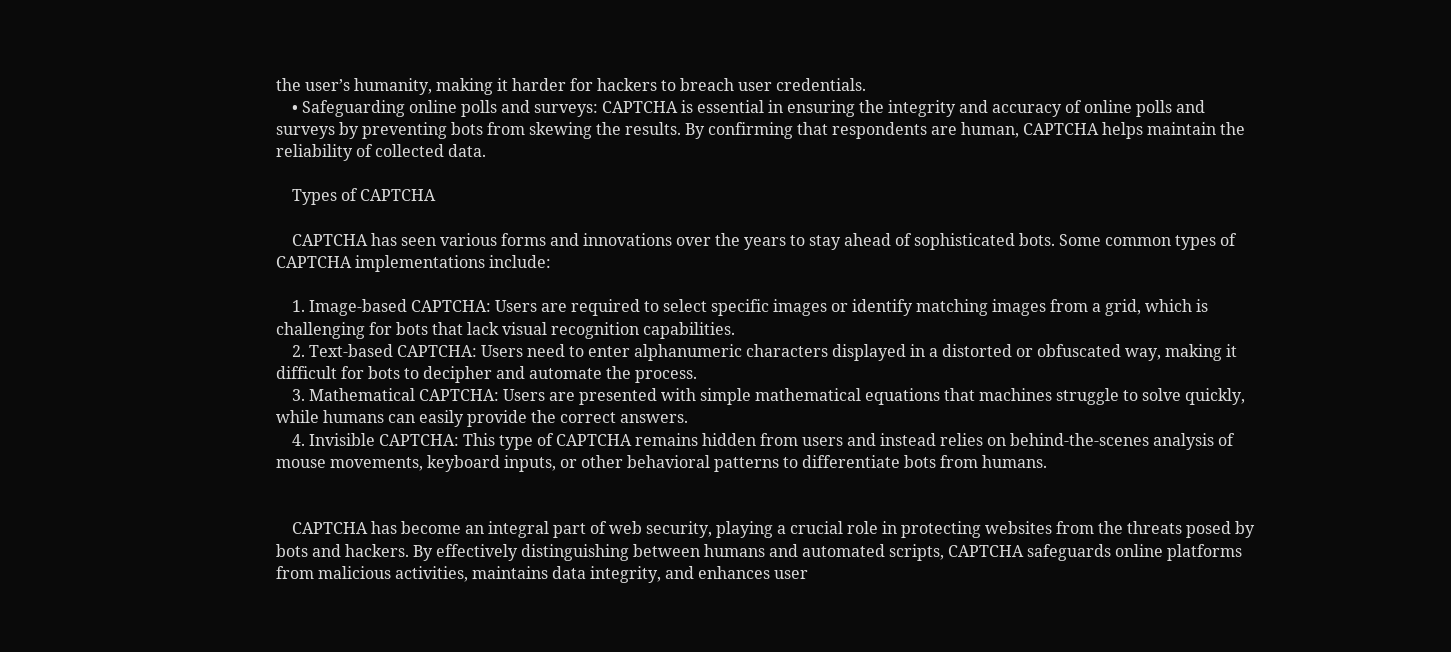the user’s humanity, making it harder for hackers to breach user credentials.
    • Safeguarding online polls and surveys: CAPTCHA is essential in ensuring the integrity and accuracy of online polls and surveys by preventing bots from skewing the results. By confirming that respondents are human, CAPTCHA helps maintain the reliability of collected data.

    Types of CAPTCHA

    CAPTCHA has seen various forms and innovations over the years to stay ahead of sophisticated bots. Some common types of CAPTCHA implementations include:

    1. Image-based CAPTCHA: Users are required to select specific images or identify matching images from a grid, which is challenging for bots that lack visual recognition capabilities.
    2. Text-based CAPTCHA: Users need to enter alphanumeric characters displayed in a distorted or obfuscated way, making it difficult for bots to decipher and automate the process.
    3. Mathematical CAPTCHA: Users are presented with simple mathematical equations that machines struggle to solve quickly, while humans can easily provide the correct answers.
    4. Invisible CAPTCHA: This type of CAPTCHA remains hidden from users and instead relies on behind-the-scenes analysis of mouse movements, keyboard inputs, or other behavioral patterns to differentiate bots from humans.


    CAPTCHA has become an integral part of web security, playing a crucial role in protecting websites from the threats posed by bots and hackers. By effectively distinguishing between humans and automated scripts, CAPTCHA safeguards online platforms from malicious activities, maintains data integrity, and enhances user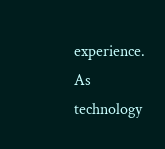experience. As technology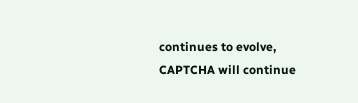continues to evolve, CAPTCHA will continue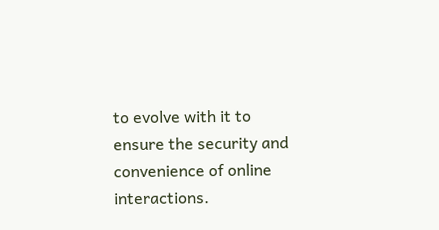to evolve with it to ensure the security and convenience of online interactions.